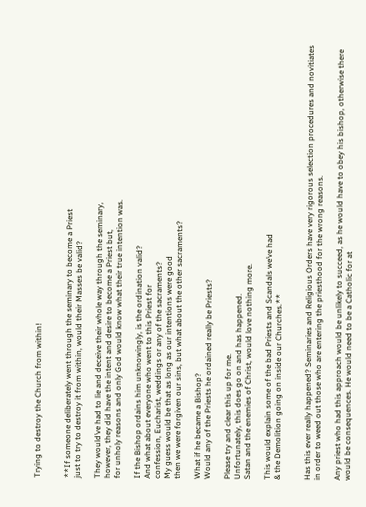Trying to destroy the Church from within!


**If someone deliberately went through the seminary to become a Priest
just to try to destroy it from within, would their Masses be valid?

They would’ve had to lie and deceive their whole way through the seminary,
however, they did have the intent and desire to become a Priest but,
for unholy reasons and only God would know what their true intention was.

If the Bishop ordains him unknowingly, is the ordination valid?
And what about everyone who went to this Priest for
confession, Eucharist, weddings or any of the sacraments?
My guess would be that as long as our intentions were good
then we were forgiven our sins, but what about the other sacraments?

What if he became a Bishop?
Would any of the Priests he ordained really be Priests?

Please try and clear this up for me.
Unfortunately, this does go on and has happened.
Satan and the enemies of Christ, would love nothing more.

This would explain some of the bad Priests and Scandals we’ve had
& the Demolition going on inside our Churches.**


Has this ever really happened? Seminaries and Religious Orders have very rigorous selection procedures and novitiates in order to weed out those who are entering the priesthood for the wrong reasons.

Any priest who had this approach would be unlikely to succeed, as he would have to obey his bishop, otherwise there would be consequences. He would need to be a Catholic for at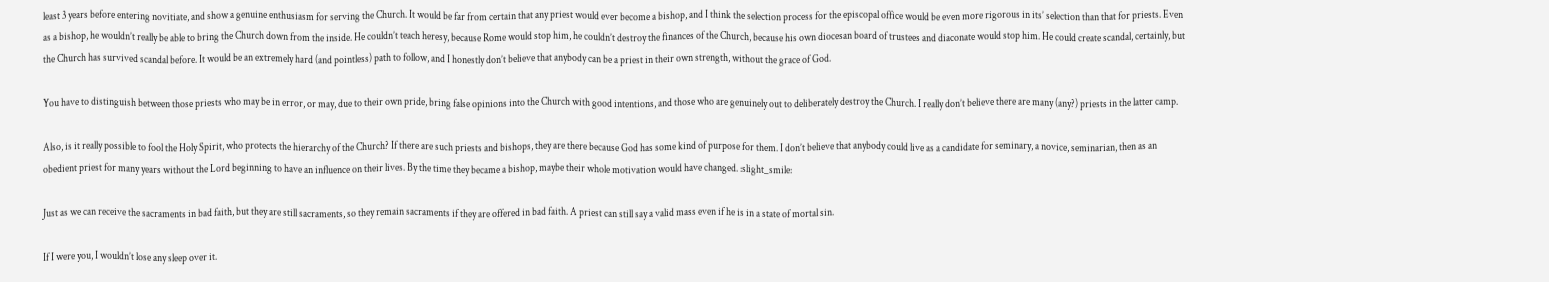least 3 years before entering novitiate, and show a genuine enthusiasm for serving the Church. It would be far from certain that any priest would ever become a bishop, and I think the selection process for the episcopal office would be even more rigorous in its’ selection than that for priests. Even as a bishop, he wouldn’t really be able to bring the Church down from the inside. He couldn’t teach heresy, because Rome would stop him, he couldn’t destroy the finances of the Church, because his own diocesan board of trustees and diaconate would stop him. He could create scandal, certainly, but the Church has survived scandal before. It would be an extremely hard (and pointless) path to follow, and I honestly don’t believe that anybody can be a priest in their own strength, without the grace of God.

You have to distinguish between those priests who may be in error, or may, due to their own pride, bring false opinions into the Church with good intentions, and those who are genuinely out to deliberately destroy the Church. I really don’t believe there are many (any?) priests in the latter camp.

Also, is it really possible to fool the Holy Spirit, who protects the hierarchy of the Church? If there are such priests and bishops, they are there because God has some kind of purpose for them. I don’t believe that anybody could live as a candidate for seminary, a novice, seminarian, then as an obedient priest for many years without the Lord beginning to have an influence on their lives. By the time they became a bishop, maybe their whole motivation would have changed. :slight_smile:

Just as we can receive the sacraments in bad faith, but they are still sacraments, so they remain sacraments if they are offered in bad faith. A priest can still say a valid mass even if he is in a state of mortal sin.

If I were you, I wouldn’t lose any sleep over it.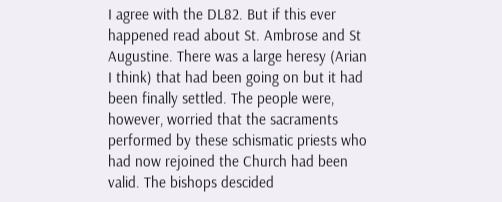I agree with the DL82. But if this ever happened read about St. Ambrose and St Augustine. There was a large heresy (Arian I think) that had been going on but it had been finally settled. The people were, however, worried that the sacraments performed by these schismatic priests who had now rejoined the Church had been valid. The bishops descided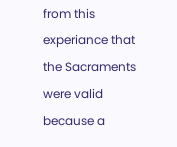from this experiance that the Sacraments were valid because a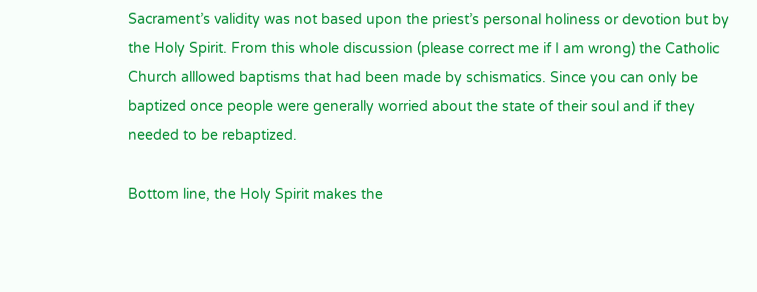Sacrament’s validity was not based upon the priest’s personal holiness or devotion but by the Holy Spirit. From this whole discussion (please correct me if I am wrong) the Catholic Church alllowed baptisms that had been made by schismatics. Since you can only be baptized once people were generally worried about the state of their soul and if they needed to be rebaptized.

Bottom line, the Holy Spirit makes the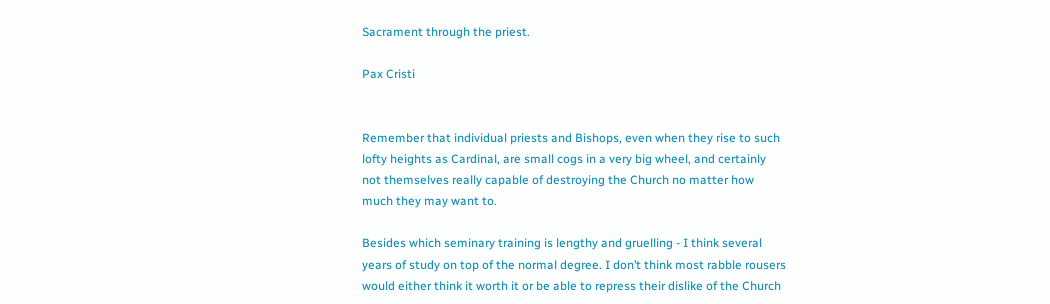Sacrament through the priest.

Pax Cristi


Remember that individual priests and Bishops, even when they rise to such lofty heights as Cardinal, are small cogs in a very big wheel, and certainly not themselves really capable of destroying the Church no matter how much they may want to.

Besides which seminary training is lengthy and gruelling - I think several years of study on top of the normal degree. I don’t think most rabble rousers would either think it worth it or be able to repress their dislike of the Church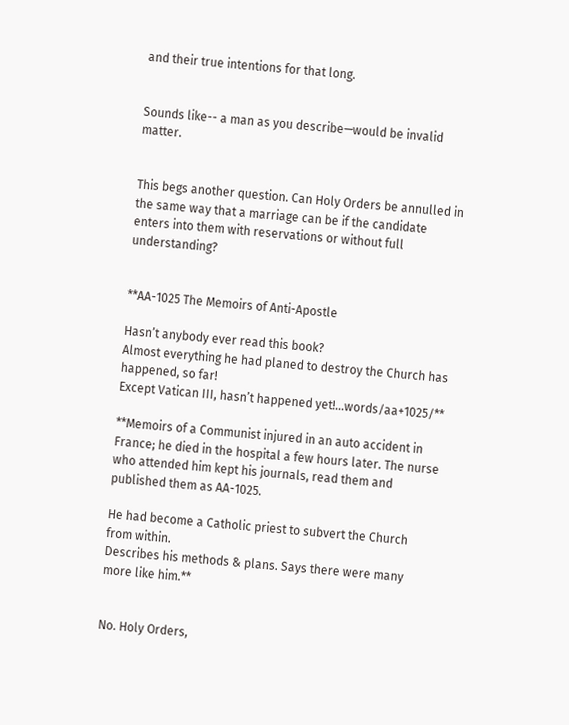and their true intentions for that long.


Sounds like-- a man as you describe—would be invalid matter.


This begs another question. Can Holy Orders be annulled in the same way that a marriage can be if the candidate enters into them with reservations or without full understanding?


**AA-1025 The Memoirs of Anti-Apostle

Hasn’t anybody ever read this book?
Almost everything he had planed to destroy the Church has happened, so far!
Except Vatican III, hasn’t happened yet!…words/aa+1025/**

**Memoirs of a Communist injured in an auto accident in France; he died in the hospital a few hours later. The nurse who attended him kept his journals, read them and published them as AA-1025.

He had become a Catholic priest to subvert the Church from within.
Describes his methods & plans. Says there were many more like him.**


No. Holy Orders,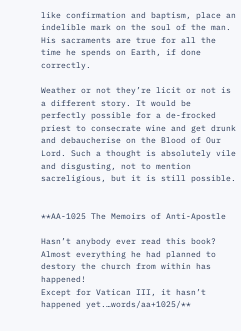like confirmation and baptism, place an indelible mark on the soul of the man. His sacraments are true for all the time he spends on Earth, if done correctly.

Weather or not they’re licit or not is a different story. It would be perfectly possible for a de-frocked priest to consecrate wine and get drunk and debaucherise on the Blood of Our Lord. Such a thought is absolutely vile and disgusting, not to mention sacreligious, but it is still possible.


**AA-1025 The Memoirs of Anti-Apostle

Hasn’t anybody ever read this book?
Almost everything he had planned to destory the church from within has happened!
Except for Vatican III, it hasn’t happened yet.…words/aa+1025/**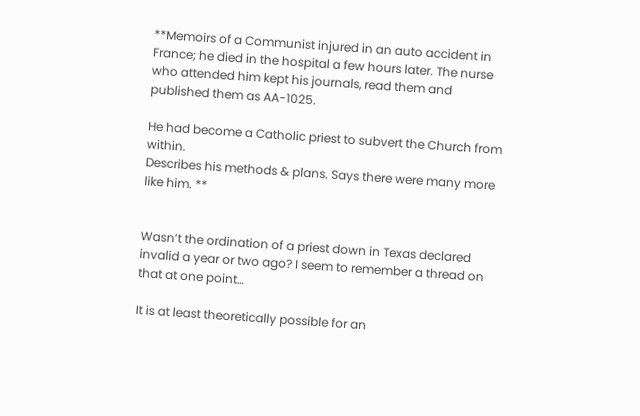**Memoirs of a Communist injured in an auto accident in France; he died in the hospital a few hours later. The nurse who attended him kept his journals, read them and published them as AA-1025.

He had become a Catholic priest to subvert the Church from within.
Describes his methods & plans. Says there were many more like him. **


Wasn’t the ordination of a priest down in Texas declared invalid a year or two ago? I seem to remember a thread on that at one point…

It is at least theoretically possible for an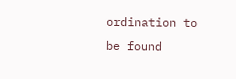ordination to be found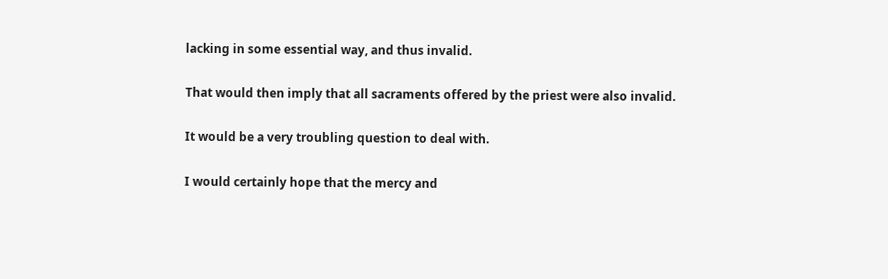lacking in some essential way, and thus invalid.

That would then imply that all sacraments offered by the priest were also invalid.

It would be a very troubling question to deal with.

I would certainly hope that the mercy and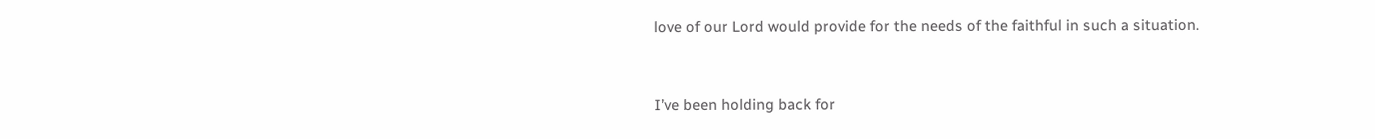love of our Lord would provide for the needs of the faithful in such a situation.


I’ve been holding back for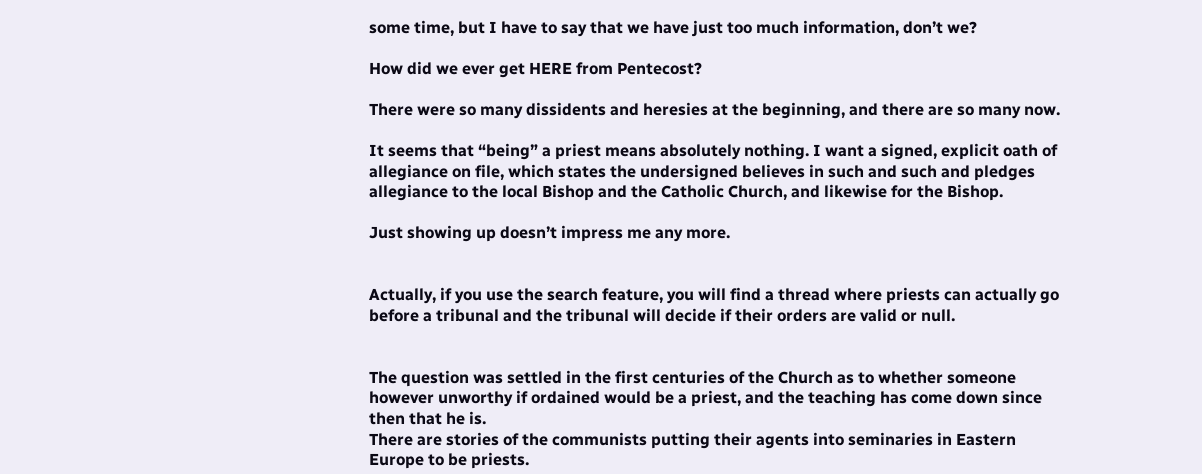some time, but I have to say that we have just too much information, don’t we?

How did we ever get HERE from Pentecost?

There were so many dissidents and heresies at the beginning, and there are so many now.

It seems that “being” a priest means absolutely nothing. I want a signed, explicit oath of allegiance on file, which states the undersigned believes in such and such and pledges allegiance to the local Bishop and the Catholic Church, and likewise for the Bishop.

Just showing up doesn’t impress me any more.


Actually, if you use the search feature, you will find a thread where priests can actually go before a tribunal and the tribunal will decide if their orders are valid or null.


The question was settled in the first centuries of the Church as to whether someone however unworthy if ordained would be a priest, and the teaching has come down since then that he is.
There are stories of the communists putting their agents into seminaries in Eastern Europe to be priests.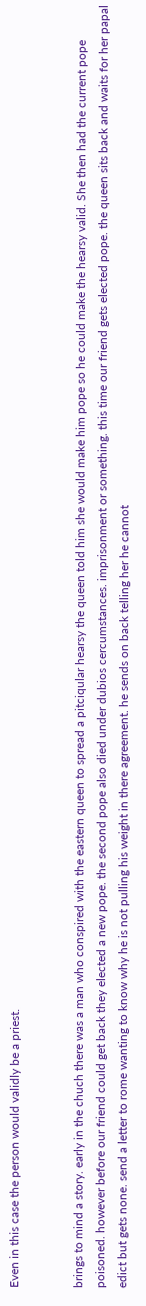Even in this case the person would validly be a priest.


brings to mind a story. early in the chuch there was a man who conspired with the eastern queen to spread a pitciqular hearsy the queen told him she would make him pope so he could make the hearsy valid. She then had the current pope poisoned. however before our friend could get back they elected a new pope. the second pope also died under dubios cercumstances. imprisonment or something. this time our friend gets elected pope. the queen sits back and waits for her papal edict but gets none. send a letter to rome wanting to know why he is not pulling his weight in there agreement. he sends on back telling her he cannot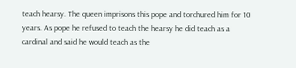teach hearsy. The queen imprisons this pope and torchured him for 10 years. As pope he refused to teach the hearsy he did teach as a cardinal and said he would teach as the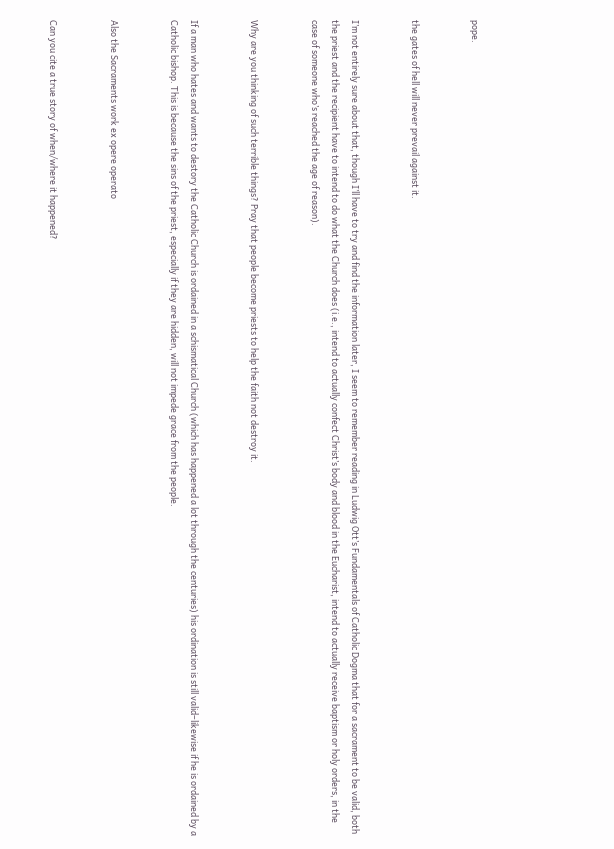pope.


the gates of hell will never prevail against it.


I’m not entirely sure about that, though I’ll have to try and find the information later, I seem to remember reading in Ludwig Ott’s Fundamentals of Catholic Dogma that for a sacrament to be valid, both the priest and the recipient have to intend to do what the Church does (i.e., intend to actually confect Christ’s body and blood in the Eucharist, intend to actually receive baptism or holy orders, in the case of someone who’s reached the age of reason).


Why are you thinking of such terrible things? Pray that people become priests to help the faith not destroy it.


If a man who hates and wants to destory the Catholic Church is ordained in a schismatical Church (which has happened a lot through the centuries) his ordination is still valid–likewise if he is ordained by a Catholic bishop. This is because the sins of the priest, especially if they are hidden, will not impede grace from the people.


Also the Sacraments work ex opere operato


Can you cite a true story of when/where it happened?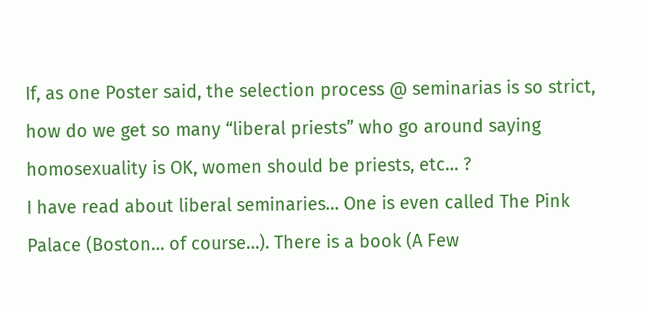If, as one Poster said, the selection process @ seminarias is so strict, how do we get so many “liberal priests” who go around saying homosexuality is OK, women should be priests, etc… ?
I have read about liberal seminaries… One is even called The Pink Palace (Boston… of course…). There is a book (A Few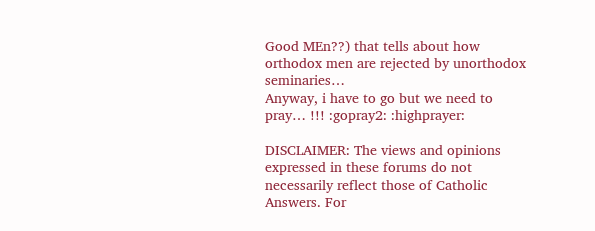Good MEn??) that tells about how orthodox men are rejected by unorthodox seminaries…
Anyway, i have to go but we need to pray… !!! :gopray2: :highprayer:

DISCLAIMER: The views and opinions expressed in these forums do not necessarily reflect those of Catholic Answers. For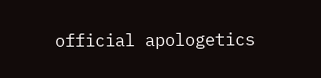official apologetics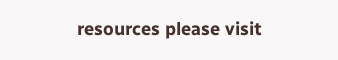resources please visit